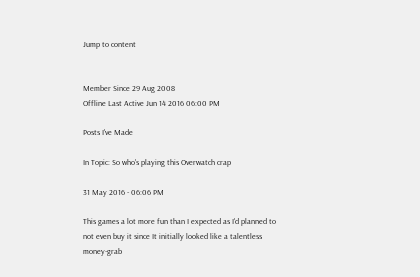Jump to content


Member Since 29 Aug 2008
Offline Last Active Jun 14 2016 06:00 PM

Posts I've Made

In Topic: So who's playing this Overwatch crap

31 May 2016 - 06:06 PM

This games a lot more fun than I expected as I'd planned to not even buy it since It initially looked like a talentless money-grab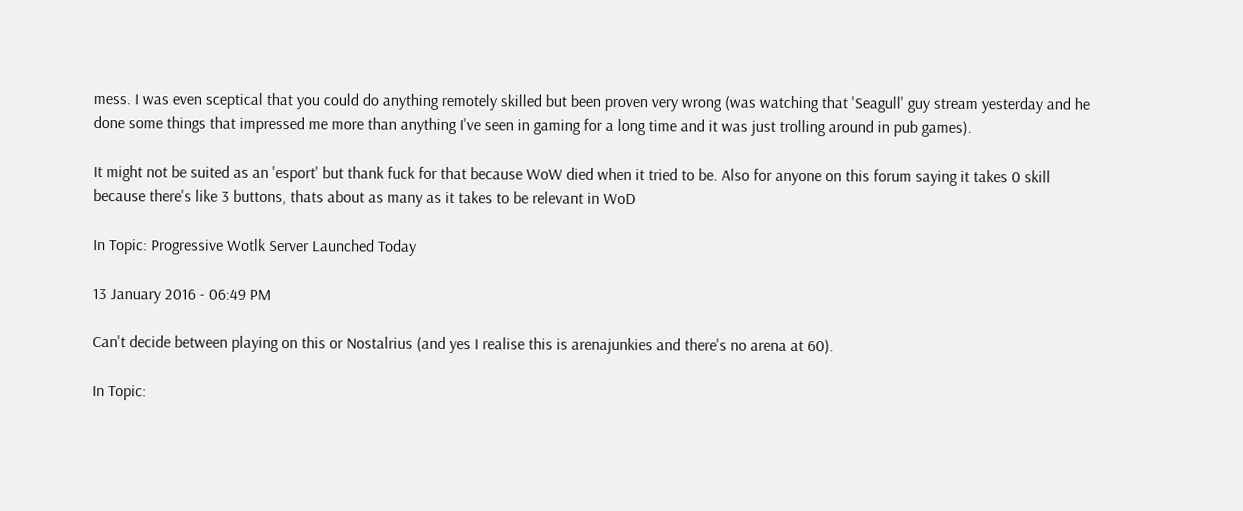mess. I was even sceptical that you could do anything remotely skilled but been proven very wrong (was watching that 'Seagull' guy stream yesterday and he done some things that impressed me more than anything I've seen in gaming for a long time and it was just trolling around in pub games).

It might not be suited as an 'esport' but thank fuck for that because WoW died when it tried to be. Also for anyone on this forum saying it takes 0 skill because there's like 3 buttons, thats about as many as it takes to be relevant in WoD

In Topic: Progressive Wotlk Server Launched Today

13 January 2016 - 06:49 PM

Can't decide between playing on this or Nostalrius (and yes I realise this is arenajunkies and there's no arena at 60).

In Topic: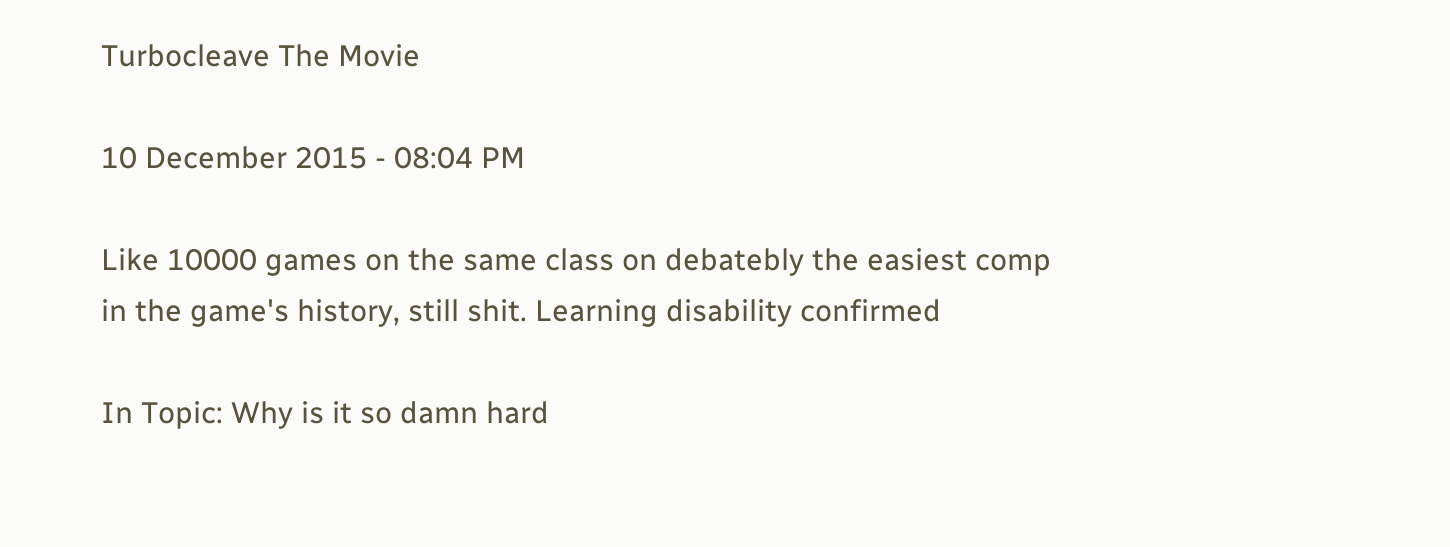Turbocleave The Movie

10 December 2015 - 08:04 PM

Like 10000 games on the same class on debatebly the easiest comp in the game's history, still shit. Learning disability confirmed

In Topic: Why is it so damn hard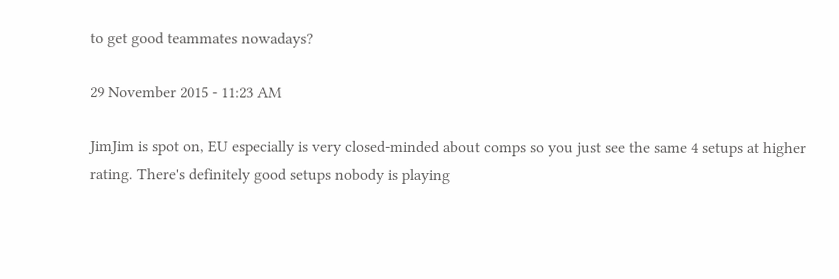to get good teammates nowadays?

29 November 2015 - 11:23 AM

JimJim is spot on, EU especially is very closed-minded about comps so you just see the same 4 setups at higher rating. There's definitely good setups nobody is playing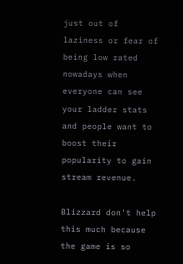just out of laziness or fear of being low rated nowadays when everyone can see your ladder stats and people want to boost their popularity to gain stream revenue.

Blizzard don't help this much because the game is so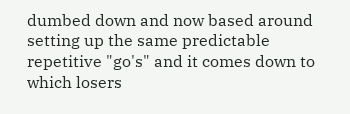dumbed down and now based around setting up the same predictable repetitive "go's" and it comes down to which losers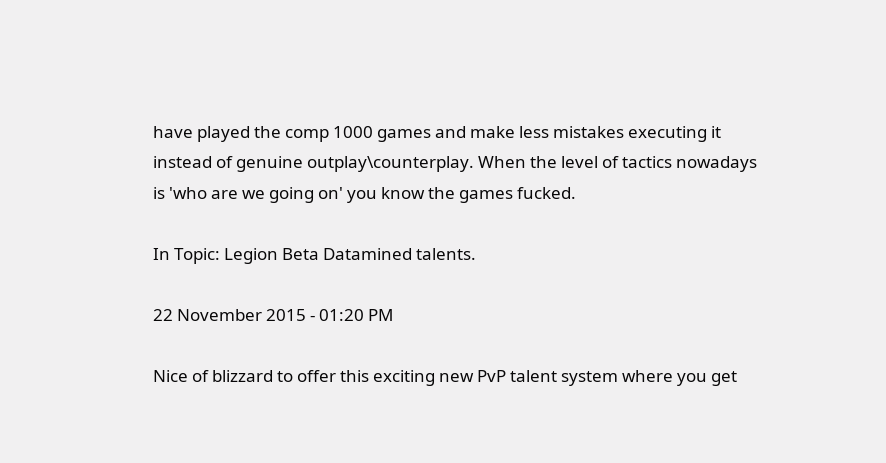have played the comp 1000 games and make less mistakes executing it instead of genuine outplay\counterplay. When the level of tactics nowadays is 'who are we going on' you know the games fucked.

In Topic: Legion Beta Datamined talents.

22 November 2015 - 01:20 PM

Nice of blizzard to offer this exciting new PvP talent system where you get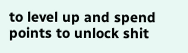to level up and spend points to unlock shit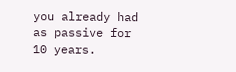you already had as passive for 10 years.